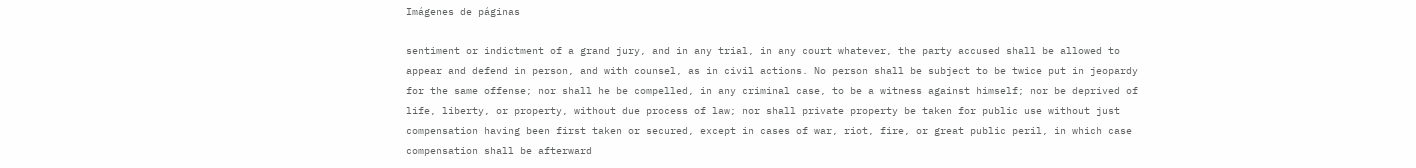Imágenes de páginas

sentiment or indictment of a grand jury, and in any trial, in any court whatever, the party accused shall be allowed to appear and defend in person, and with counsel, as in civil actions. No person shall be subject to be twice put in jeopardy for the same offense; nor shall he be compelled, in any criminal case, to be a witness against himself; nor be deprived of life, liberty, or property, without due process of law; nor shall private property be taken for public use without just compensation having been first taken or secured, except in cases of war, riot, fire, or great public peril, in which case compensation shall be afterward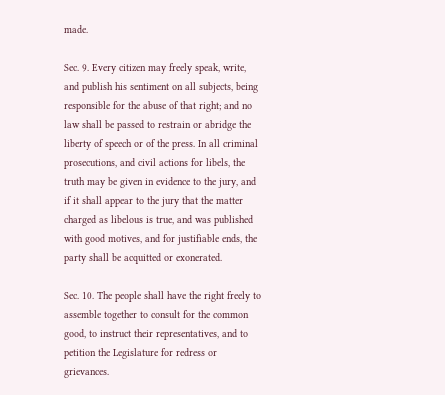made.

Sec. 9. Every citizen may freely speak, write, and publish his sentiment on all subjects, being responsible for the abuse of that right; and no law shall be passed to restrain or abridge the liberty of speech or of the press. In all criminal prosecutions, and civil actions for libels, the truth may be given in evidence to the jury, and if it shall appear to the jury that the matter charged as libelous is true, and was published with good motives, and for justifiable ends, the party shall be acquitted or exonerated.

Sec. 10. The people shall have the right freely to assemble together to consult for the common good, to instruct their representatives, and to petition the Legislature for redress or grievances.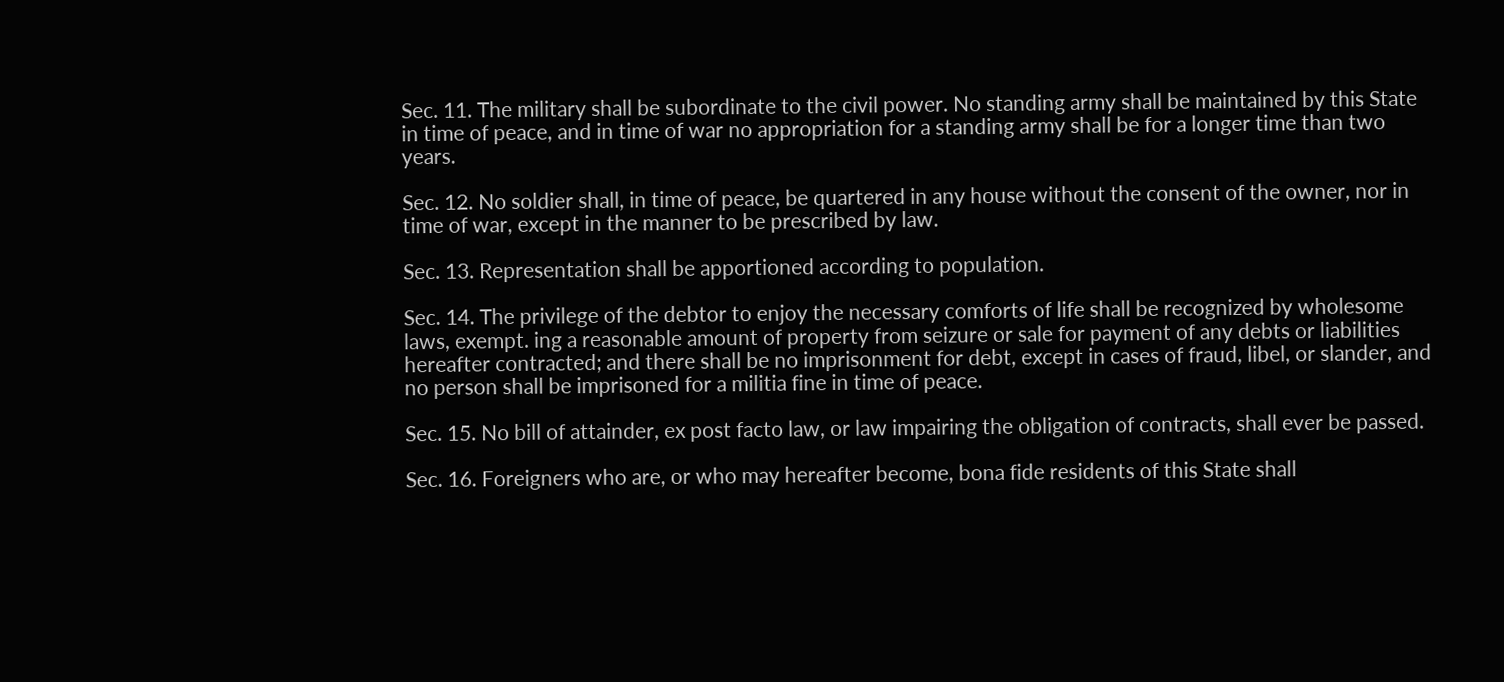Sec. 11. The military shall be subordinate to the civil power. No standing army shall be maintained by this State in time of peace, and in time of war no appropriation for a standing army shall be for a longer time than two years.

Sec. 12. No soldier shall, in time of peace, be quartered in any house without the consent of the owner, nor in time of war, except in the manner to be prescribed by law.

Sec. 13. Representation shall be apportioned according to population.

Sec. 14. The privilege of the debtor to enjoy the necessary comforts of life shall be recognized by wholesome laws, exempt. ing a reasonable amount of property from seizure or sale for payment of any debts or liabilities hereafter contracted; and there shall be no imprisonment for debt, except in cases of fraud, libel, or slander, and no person shall be imprisoned for a militia fine in time of peace.

Sec. 15. No bill of attainder, ex post facto law, or law impairing the obligation of contracts, shall ever be passed.

Sec. 16. Foreigners who are, or who may hereafter become, bona fide residents of this State shall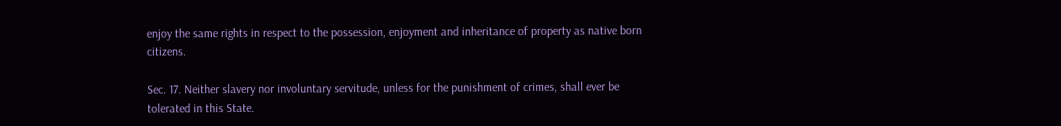enjoy the same rights in respect to the possession, enjoyment and inheritance of property as native born citizens.

Sec. 17. Neither slavery nor involuntary servitude, unless for the punishment of crimes, shall ever be tolerated in this State.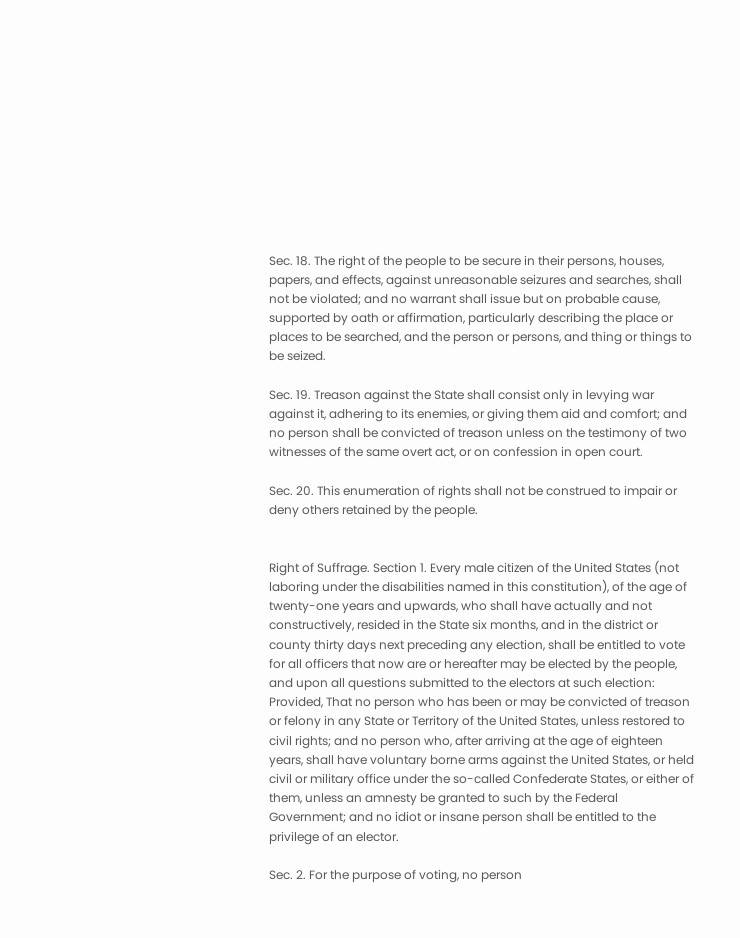Sec. 18. The right of the people to be secure in their persons, houses, papers, and effects, against unreasonable seizures and searches, shall not be violated; and no warrant shall issue but on probable cause, supported by oath or affirmation, particularly describing the place or places to be searched, and the person or persons, and thing or things to be seized.

Sec. 19. Treason against the State shall consist only in levying war against it, adhering to its enemies, or giving them aid and comfort; and no person shall be convicted of treason unless on the testimony of two witnesses of the same overt act, or on confession in open court.

Sec. 20. This enumeration of rights shall not be construed to impair or deny others retained by the people.


Right of Suffrage. Section 1. Every male citizen of the United States (not laboring under the disabilities named in this constitution), of the age of twenty-one years and upwards, who shall have actually and not constructively, resided in the State six months, and in the district or county thirty days next preceding any election, shall be entitled to vote for all officers that now are or hereafter may be elected by the people, and upon all questions submitted to the electors at such election: Provided, That no person who has been or may be convicted of treason or felony in any State or Territory of the United States, unless restored to civil rights; and no person who, after arriving at the age of eighteen years, shall have voluntary borne arms against the United States, or held civil or military office under the so-called Confederate States, or either of them, unless an amnesty be granted to such by the Federal Government; and no idiot or insane person shall be entitled to the privilege of an elector.

Sec. 2. For the purpose of voting, no person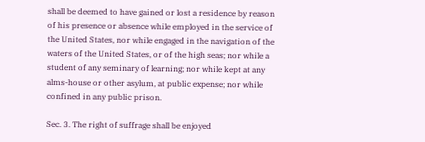shall be deemed to have gained or lost a residence by reason of his presence or absence while employed in the service of the United States, nor while engaged in the navigation of the waters of the United States, or of the high seas; nor while a student of any seminary of learning; nor while kept at any alms-house or other asylum, at public expense; nor while confined in any public prison.

Sec. 3. The right of suffrage shall be enjoyed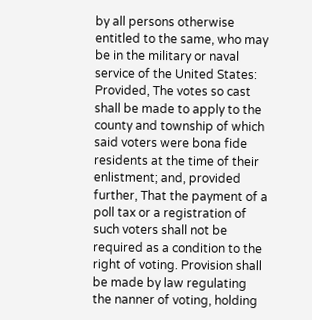by all persons otherwise entitled to the same, who may be in the military or naval service of the United States: Provided, The votes so cast shall be made to apply to the county and township of which said voters were bona fide residents at the time of their enlistment; and, provided further, That the payment of a poll tax or a registration of such voters shall not be required as a condition to the right of voting. Provision shall be made by law regulating the nanner of voting, holding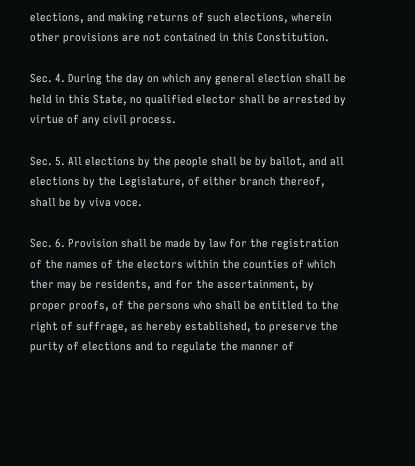elections, and making returns of such elections, wherein other provisions are not contained in this Constitution.

Sec. 4. During the day on which any general election shall be held in this State, no qualified elector shall be arrested by virtue of any civil process.

Sec. 5. All elections by the people shall be by ballot, and all elections by the Legislature, of either branch thereof, shall be by viva voce.

Sec. 6. Provision shall be made by law for the registration of the names of the electors within the counties of which ther may be residents, and for the ascertainment, by proper proofs, of the persons who shall be entitled to the right of suffrage, as hereby established, to preserve the purity of elections and to regulate the manner of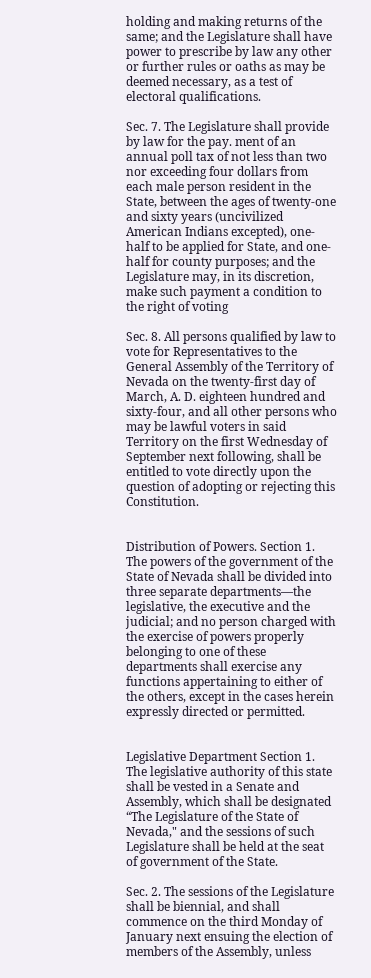holding and making returns of the same; and the Legislature shall have power to prescribe by law any other or further rules or oaths as may be deemed necessary, as a test of electoral qualifications.

Sec. 7. The Legislature shall provide by law for the pay. ment of an annual poll tax of not less than two nor exceeding four dollars from each male person resident in the State, between the ages of twenty-one and sixty years (uncivilized American Indians excepted), one-half to be applied for State, and one-half for county purposes; and the Legislature may, in its discretion, make such payment a condition to the right of voting

Sec. 8. All persons qualified by law to vote for Representatives to the General Assembly of the Territory of Nevada on the twenty-first day of March, A. D. eighteen hundred and sixty-four, and all other persons who may be lawful voters in said Territory on the first Wednesday of September next following, shall be entitled to vote directly upon the question of adopting or rejecting this Constitution.


Distribution of Powers. Section 1. The powers of the government of the State of Nevada shall be divided into three separate departments—the legislative, the executive and the judicial; and no person charged with the exercise of powers properly belonging to one of these departments shall exercise any functions appertaining to either of the others, except in the cases herein expressly directed or permitted.


Legislative Department Section 1. The legislative authority of this state shall be vested in a Senate and Assembly, which shall be designated “The Legislature of the State of Nevada," and the sessions of such Legislature shall be held at the seat of government of the State.

Sec. 2. The sessions of the Legislature shall be biennial, and shall commence on the third Monday of January next ensuing the election of members of the Assembly, unless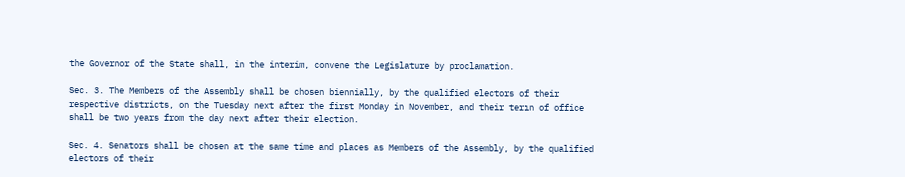the Governor of the State shall, in the interim, convene the Legislature by proclamation.

Sec. 3. The Members of the Assembly shall be chosen biennially, by the qualified electors of their respective districts, on the Tuesday next after the first Monday in November, and their terın of office shall be two years from the day next after their election.

Sec. 4. Senators shall be chosen at the same time and places as Members of the Assembly, by the qualified electors of their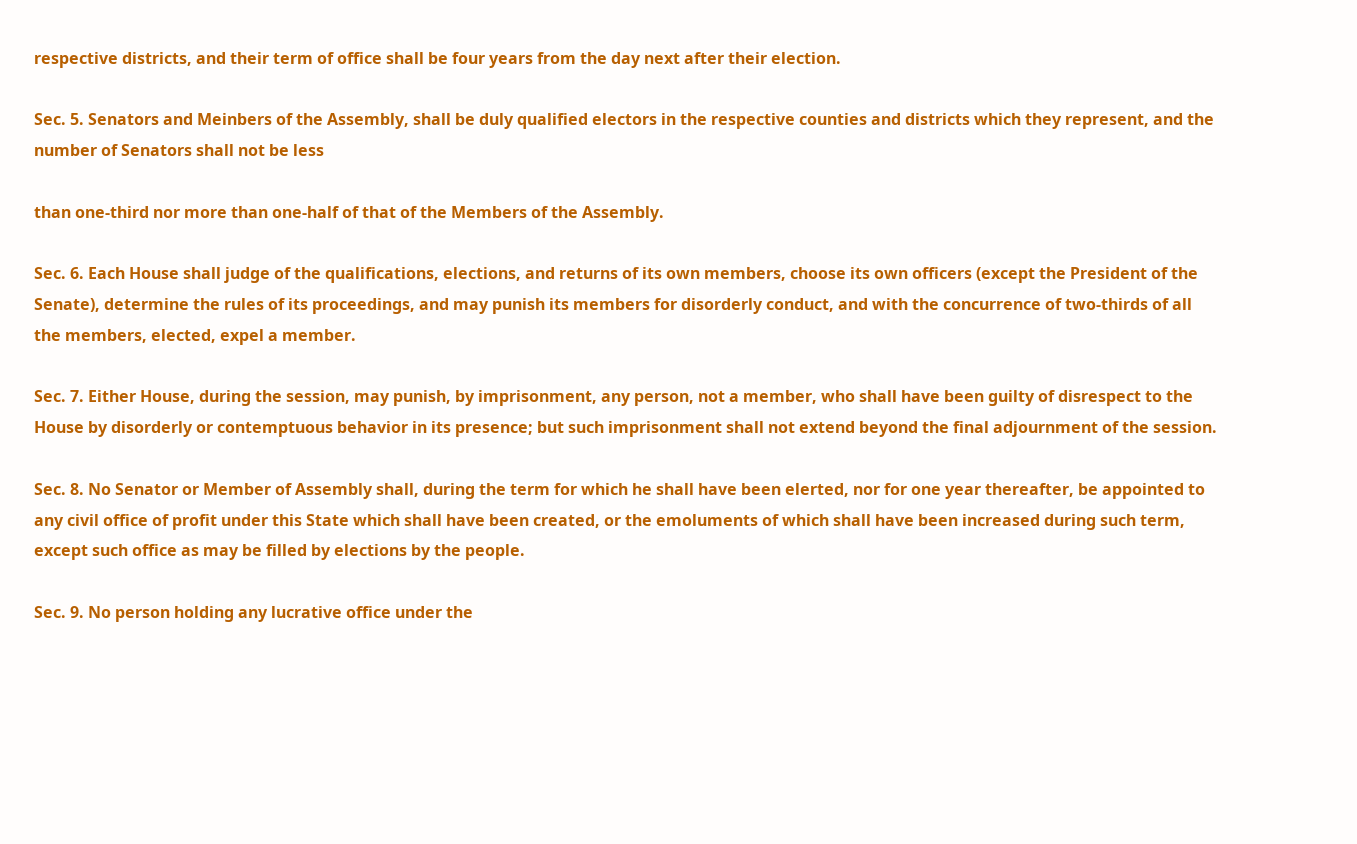respective districts, and their term of office shall be four years from the day next after their election.

Sec. 5. Senators and Meinbers of the Assembly, shall be duly qualified electors in the respective counties and districts which they represent, and the number of Senators shall not be less

than one-third nor more than one-half of that of the Members of the Assembly.

Sec. 6. Each House shall judge of the qualifications, elections, and returns of its own members, choose its own officers (except the President of the Senate), determine the rules of its proceedings, and may punish its members for disorderly conduct, and with the concurrence of two-thirds of all the members, elected, expel a member.

Sec. 7. Either House, during the session, may punish, by imprisonment, any person, not a member, who shall have been guilty of disrespect to the House by disorderly or contemptuous behavior in its presence; but such imprisonment shall not extend beyond the final adjournment of the session.

Sec. 8. No Senator or Member of Assembly shall, during the term for which he shall have been elerted, nor for one year thereafter, be appointed to any civil office of profit under this State which shall have been created, or the emoluments of which shall have been increased during such term, except such office as may be filled by elections by the people.

Sec. 9. No person holding any lucrative office under the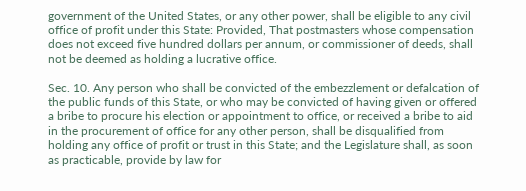government of the United States, or any other power, shall be eligible to any civil office of profit under this State: Provided, That postmasters whose compensation does not exceed five hundred dollars per annum, or commissioner of deeds, shall not be deemed as holding a lucrative office.

Sec. 10. Any person who shall be convicted of the embezzlement or defalcation of the public funds of this State, or who may be convicted of having given or offered a bribe to procure his election or appointment to office, or received a bribe to aid in the procurement of office for any other person, shall be disqualified from holding any office of profit or trust in this State; and the Legislature shall, as soon as practicable, provide by law for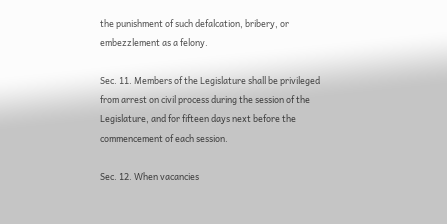the punishment of such defalcation, bribery, or embezzlement as a felony.

Sec. 11. Members of the Legislature shall be privileged from arrest on civil process during the session of the Legislature, and for fifteen days next before the commencement of each session.

Sec. 12. When vacancies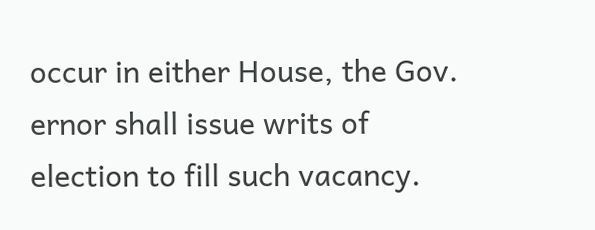occur in either House, the Gov. ernor shall issue writs of election to fill such vacancy.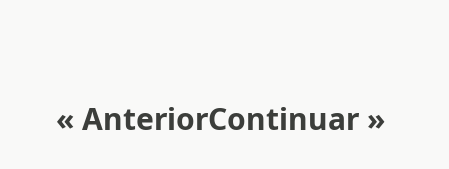« AnteriorContinuar »